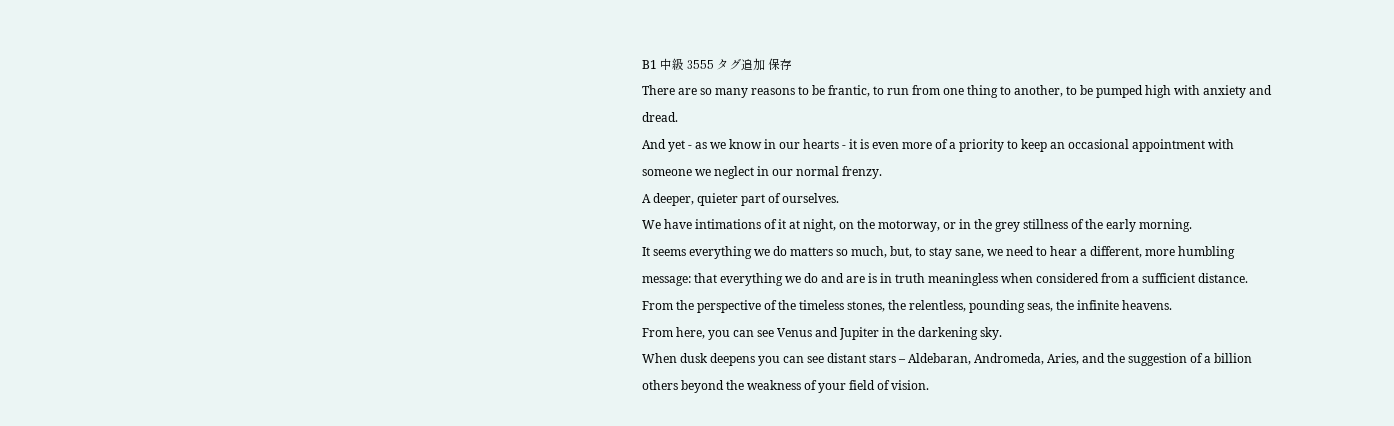B1 中級 3555 タグ追加 保存
There are so many reasons to be frantic, to run from one thing to another, to be pumped high with anxiety and dread.
And yet - as we know in our hearts - it is even more of a priority to keep an occasional appointment with someone we neglect in our normal frenzy.
A deeper, quieter part of ourselves.
We have intimations of it at night, on the motorway, or in the grey stillness of the early morning.
It seems everything we do matters so much, but, to stay sane, we need to hear a different, more humbling message: that everything we do and are is in truth meaningless when considered from a sufficient distance.
From the perspective of the timeless stones, the relentless, pounding seas, the infinite heavens.
From here, you can see Venus and Jupiter in the darkening sky.
When dusk deepens you can see distant stars – Aldebaran, Andromeda, Aries, and the suggestion of a billion others beyond the weakness of your field of vision.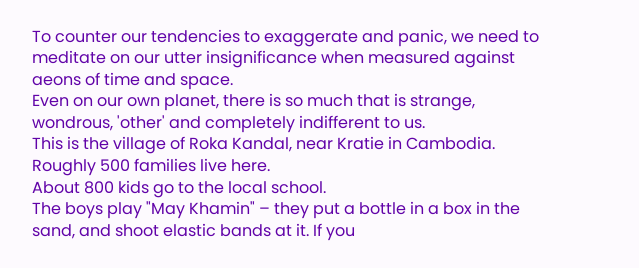To counter our tendencies to exaggerate and panic, we need to meditate on our utter insignificance when measured against aeons of time and space.
Even on our own planet, there is so much that is strange, wondrous, 'other' and completely indifferent to us.
This is the village of Roka Kandal, near Kratie in Cambodia.
Roughly 500 families live here.
About 800 kids go to the local school.
The boys play "May Khamin" – they put a bottle in a box in the sand, and shoot elastic bands at it. If you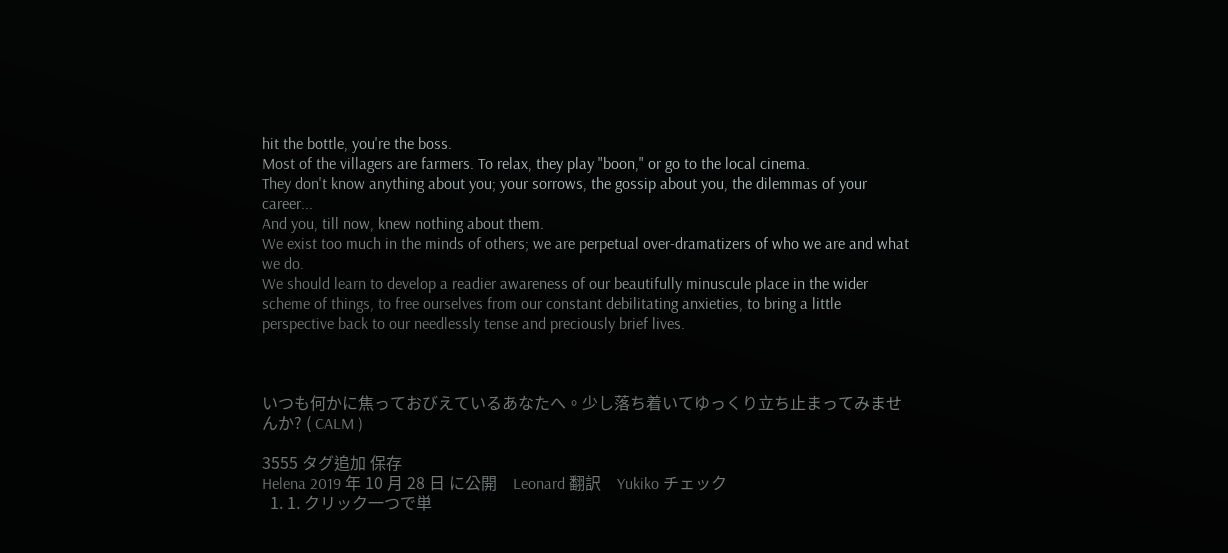hit the bottle, you're the boss.
Most of the villagers are farmers. To relax, they play "boon," or go to the local cinema.
They don't know anything about you; your sorrows, the gossip about you, the dilemmas of your career...
And you, till now, knew nothing about them.
We exist too much in the minds of others; we are perpetual over-dramatizers of who we are and what we do.
We should learn to develop a readier awareness of our beautifully minuscule place in the wider scheme of things, to free ourselves from our constant debilitating anxieties, to bring a little perspective back to our needlessly tense and preciously brief lives.



いつも何かに焦っておびえているあなたへ。少し落ち着いてゆっくり立ち止まってみませんか? ( CALM )

3555 タグ追加 保存
Helena 2019 年 10 月 28 日 に公開    Leonard 翻訳    Yukiko チェック
  1. 1. クリック一つで単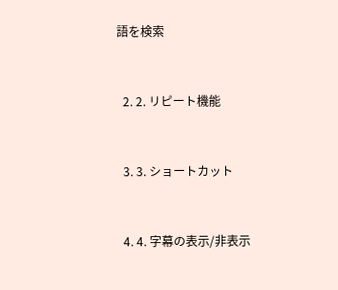語を検索


  2. 2. リピート機能


  3. 3. ショートカット


  4. 4. 字幕の表示/非表示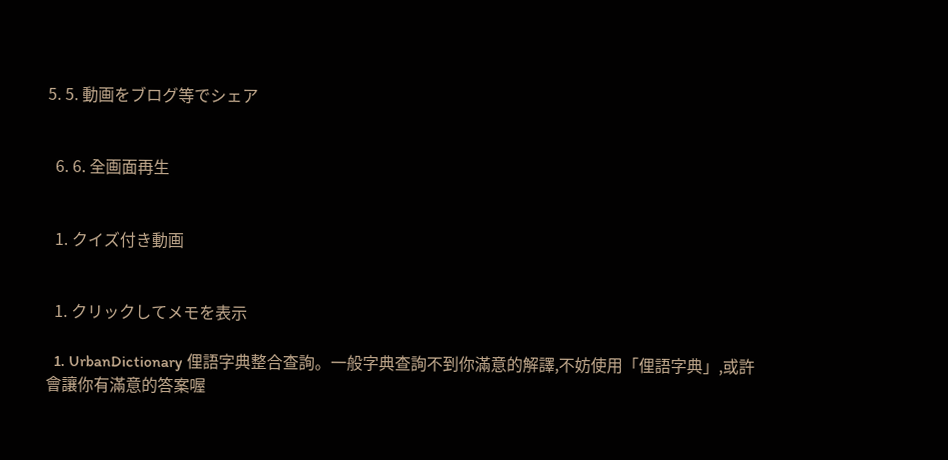5. 5. 動画をブログ等でシェア


  6. 6. 全画面再生


  1. クイズ付き動画


  1. クリックしてメモを表示

  1. UrbanDictionary 俚語字典整合查詢。一般字典查詢不到你滿意的解譯,不妨使用「俚語字典」,或許會讓你有滿意的答案喔